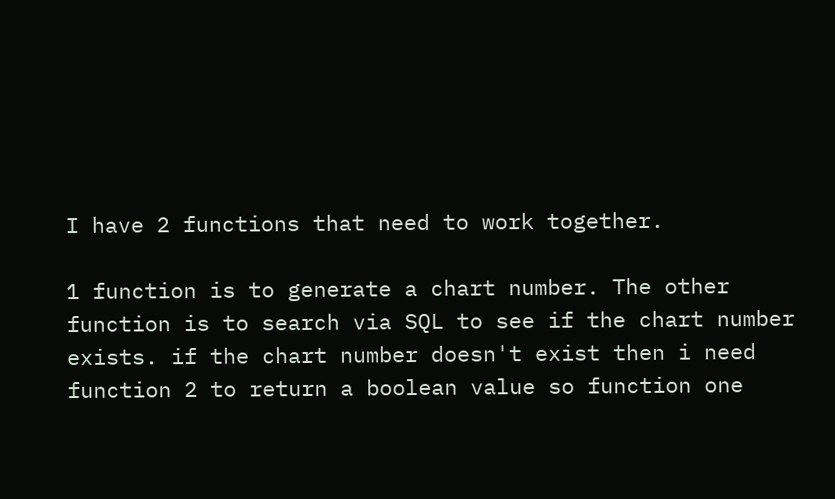I have 2 functions that need to work together.

1 function is to generate a chart number. The other function is to search via SQL to see if the chart number exists. if the chart number doesn't exist then i need function 2 to return a boolean value so function one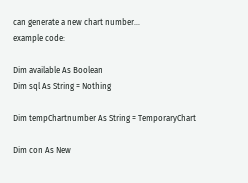can generate a new chart number...
example code:

Dim available As Boolean
Dim sql As String = Nothing

Dim tempChartnumber As String = TemporaryChart

Dim con As New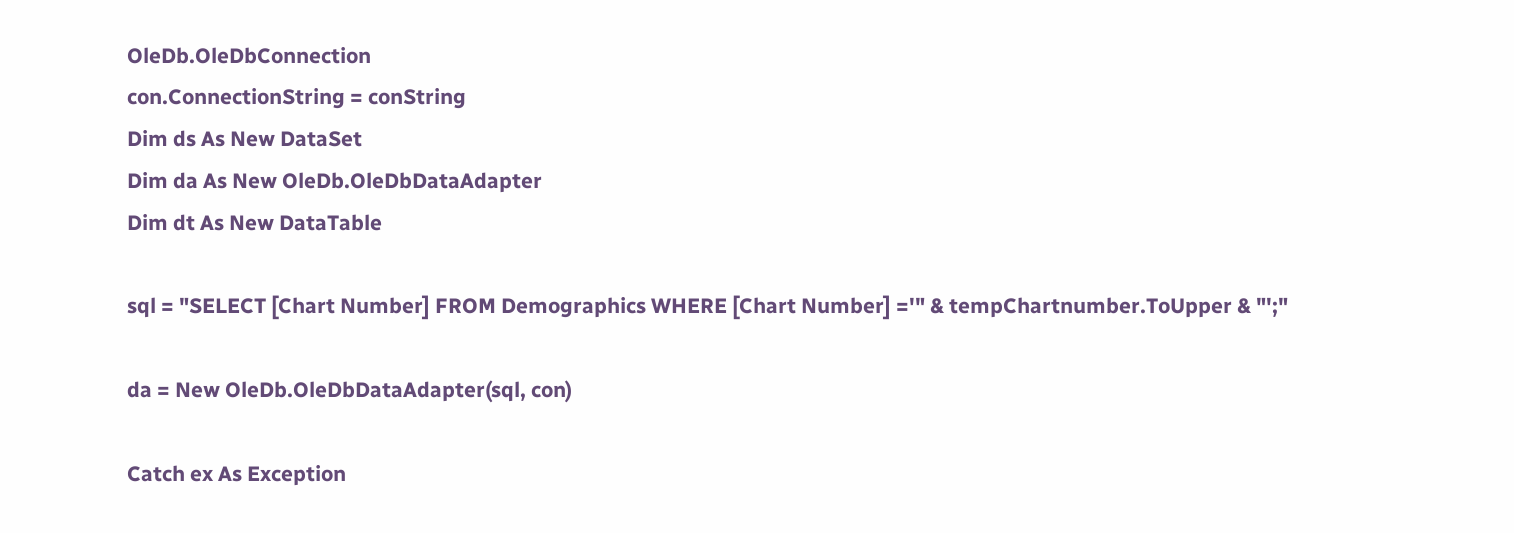OleDb.OleDbConnection
con.ConnectionString = conString
Dim ds As New DataSet
Dim da As New OleDb.OleDbDataAdapter
Dim dt As New DataTable

sql = "SELECT [Chart Number] FROM Demographics WHERE [Chart Number] ='" & tempChartnumber.ToUpper & "';"

da = New OleDb.OleDbDataAdapter(sql, con)

Catch ex As Exception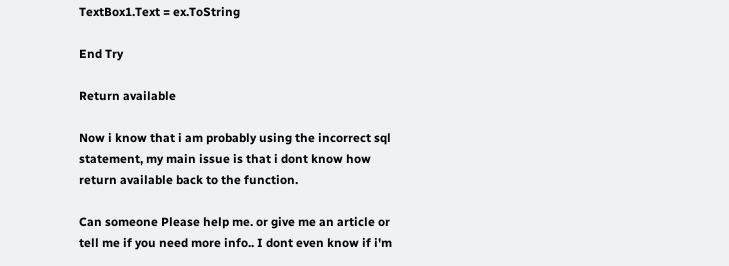TextBox1.Text = ex.ToString

End Try

Return available

Now i know that i am probably using the incorrect sql statement, my main issue is that i dont know how return available back to the function.

Can someone Please help me. or give me an article or tell me if you need more info.. I dont even know if i'm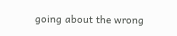going about the wrong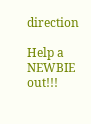direction

Help a NEWBIE out!!!